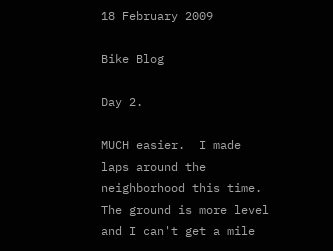18 February 2009

Bike Blog

Day 2.

MUCH easier.  I made laps around the neighborhood this time.  The ground is more level and I can't get a mile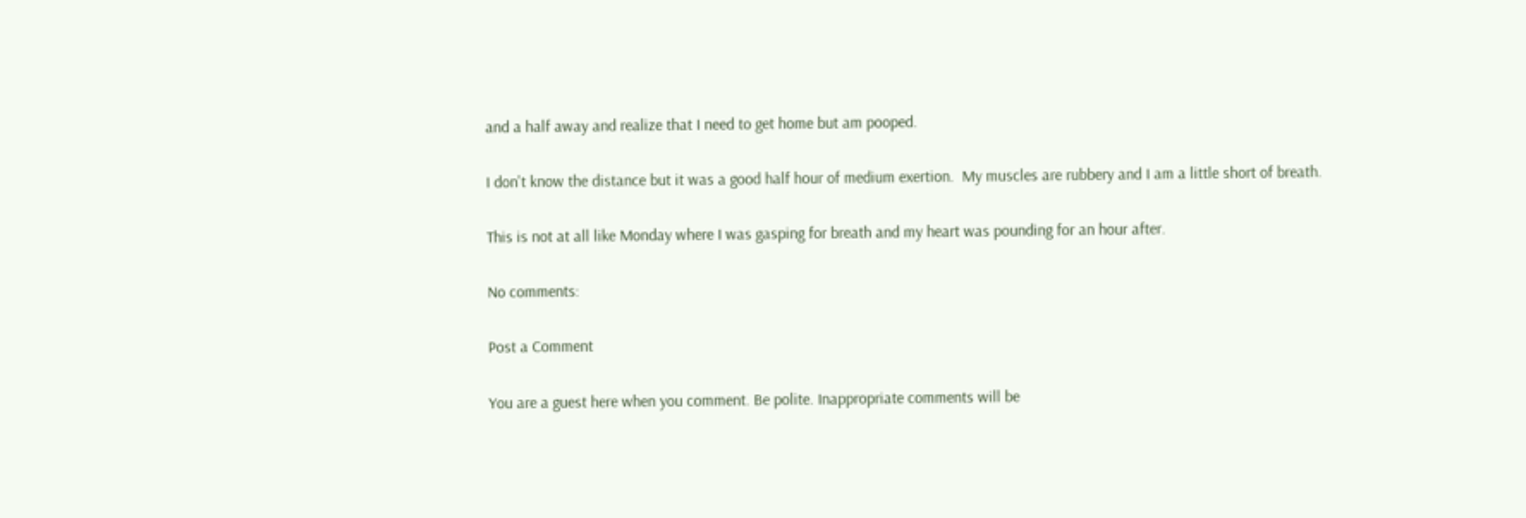and a half away and realize that I need to get home but am pooped.

I don't know the distance but it was a good half hour of medium exertion.  My muscles are rubbery and I am a little short of breath.

This is not at all like Monday where I was gasping for breath and my heart was pounding for an hour after.

No comments:

Post a Comment

You are a guest here when you comment. Be polite. Inappropriate comments will be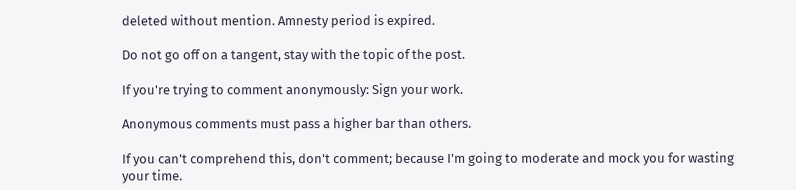deleted without mention. Amnesty period is expired.

Do not go off on a tangent, stay with the topic of the post.

If you're trying to comment anonymously: Sign your work.

Anonymous comments must pass a higher bar than others.

If you can't comprehend this, don't comment; because I'm going to moderate and mock you for wasting your time.